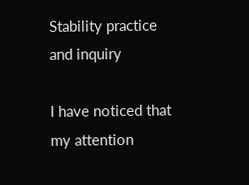Stability practice and inquiry

I have noticed that my attention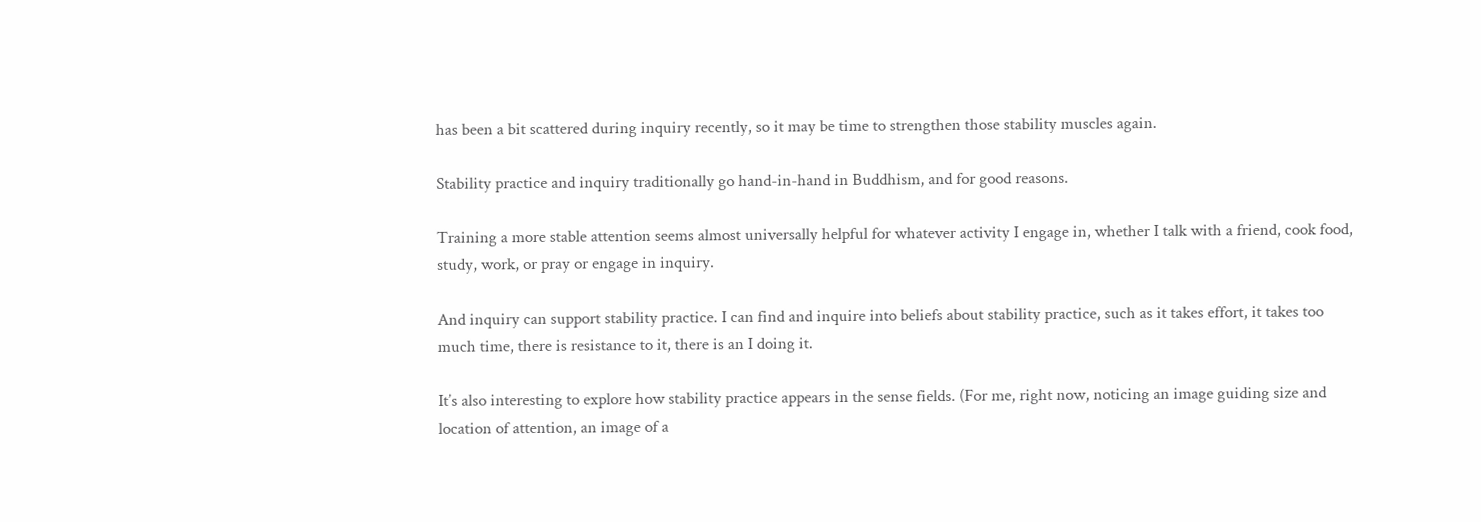has been a bit scattered during inquiry recently, so it may be time to strengthen those stability muscles again.

Stability practice and inquiry traditionally go hand-in-hand in Buddhism, and for good reasons.

Training a more stable attention seems almost universally helpful for whatever activity I engage in, whether I talk with a friend, cook food, study, work, or pray or engage in inquiry.

And inquiry can support stability practice. I can find and inquire into beliefs about stability practice, such as it takes effort, it takes too much time, there is resistance to it, there is an I doing it.

It’s also interesting to explore how stability practice appears in the sense fields. (For me, right now, noticing an image guiding size and location of attention, an image of a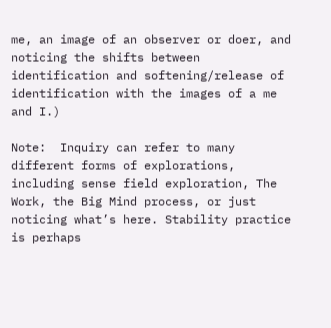me, an image of an observer or doer, and noticing the shifts between identification and softening/release of identification with the images of a me and I.)

Note:  Inquiry can refer to many different forms of explorations, including sense field exploration, The Work, the Big Mind process, or just noticing what’s here. Stability practice is perhaps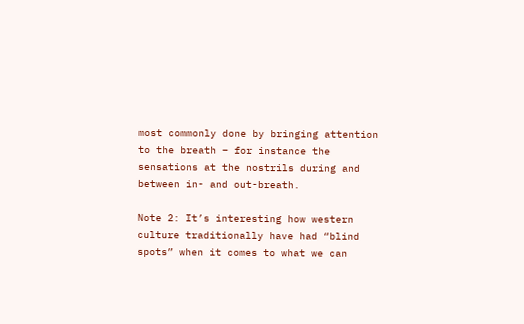most commonly done by bringing attention to the breath – for instance the sensations at the nostrils during and between in- and out-breath.

Note 2: It’s interesting how western culture traditionally have had “blind spots” when it comes to what we can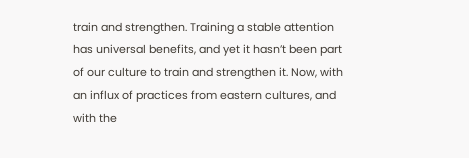train and strengthen. Training a stable attention has universal benefits, and yet it hasn’t been part of our culture to train and strengthen it. Now, with an influx of practices from eastern cultures, and with the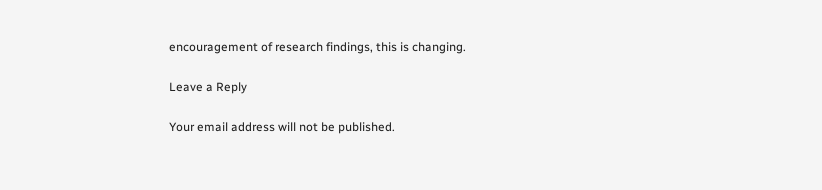encouragement of research findings, this is changing.

Leave a Reply

Your email address will not be published.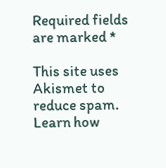Required fields are marked *

This site uses Akismet to reduce spam. Learn how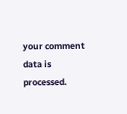your comment data is processed.